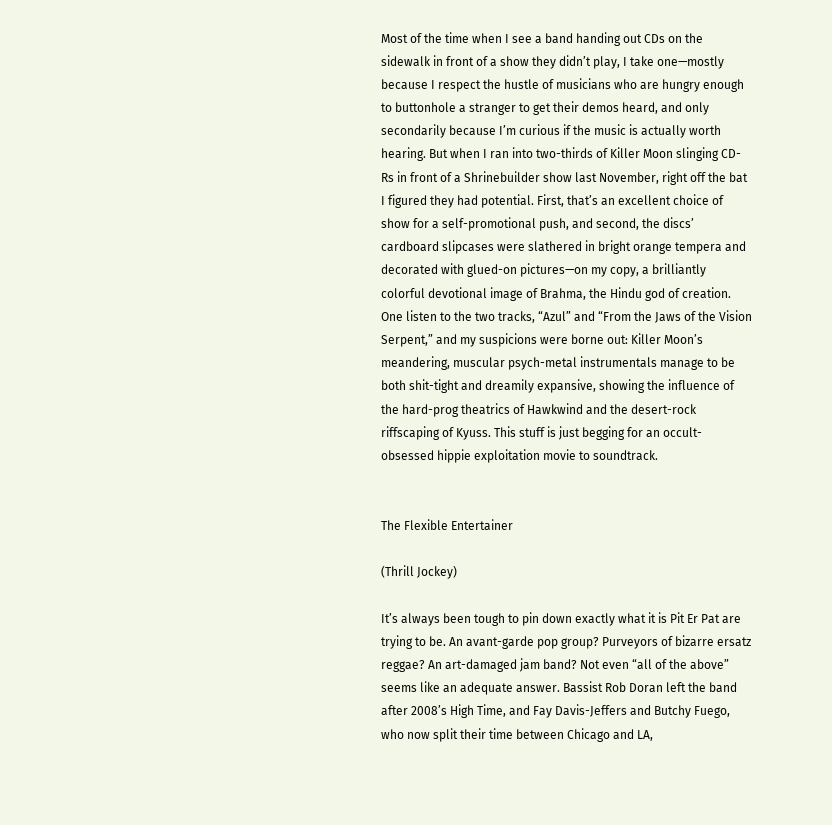Most of the time when I see a band handing out CDs on the sidewalk in front of a show they didn’t play, I take one—mostly because I respect the hustle of musicians who are hungry enough to buttonhole a stranger to get their demos heard, and only secondarily because I’m curious if the music is actually worth hearing. But when I ran into two-thirds of Killer Moon slinging CD-Rs in front of a Shrinebuilder show last November, right off the bat I figured they had potential. First, that’s an excellent choice of show for a self-promotional push, and second, the discs’ cardboard slipcases were slathered in bright orange tempera and decorated with glued-on pictures—on my copy, a brilliantly colorful devotional image of Brahma, the Hindu god of creation. One listen to the two tracks, “Azul” and “From the Jaws of the Vision Serpent,” and my suspicions were borne out: Killer Moon’s meandering, muscular psych-metal instrumentals manage to be both shit-tight and dreamily expansive, showing the influence of the hard-prog theatrics of Hawkwind and the desert-rock riffscaping of Kyuss. This stuff is just begging for an occult-obsessed hippie exploitation movie to soundtrack.


The Flexible Entertainer

(Thrill Jockey)

It’s always been tough to pin down exactly what it is Pit Er Pat are trying to be. An avant-garde pop group? Purveyors of bizarre ersatz reggae? An art-damaged jam band? Not even “all of the above” seems like an adequate answer. Bassist Rob Doran left the band after 2008’s High Time, and Fay Davis-Jeffers and Butchy Fuego, who now split their time between Chicago and LA,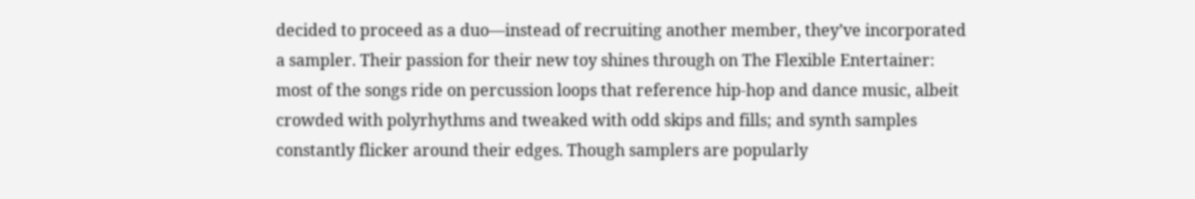decided to proceed as a duo—instead of recruiting another member, they’ve incorporated a sampler. Their passion for their new toy shines through on The Flexible Entertainer: most of the songs ride on percussion loops that reference hip-hop and dance music, albeit crowded with polyrhythms and tweaked with odd skips and fills; and synth samples constantly flicker around their edges. Though samplers are popularly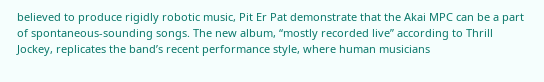believed to produce rigidly robotic music, Pit Er Pat demonstrate that the Akai MPC can be a part of spontaneous-sounding songs. The new album, “mostly recorded live” according to Thrill Jockey, replicates the band’s recent performance style, where human musicians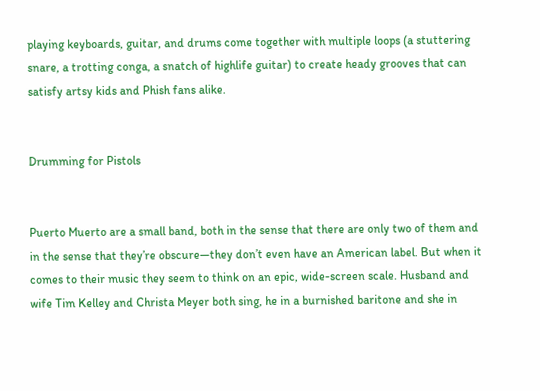playing keyboards, guitar, and drums come together with multiple loops (a stuttering snare, a trotting conga, a snatch of highlife guitar) to create heady grooves that can satisfy artsy kids and Phish fans alike.


Drumming for Pistols


Puerto Muerto are a small band, both in the sense that there are only two of them and in the sense that they’re obscure—they don’t even have an American label. But when it comes to their music they seem to think on an epic, wide-screen scale. Husband and wife Tim Kelley and Christa Meyer both sing, he in a burnished baritone and she in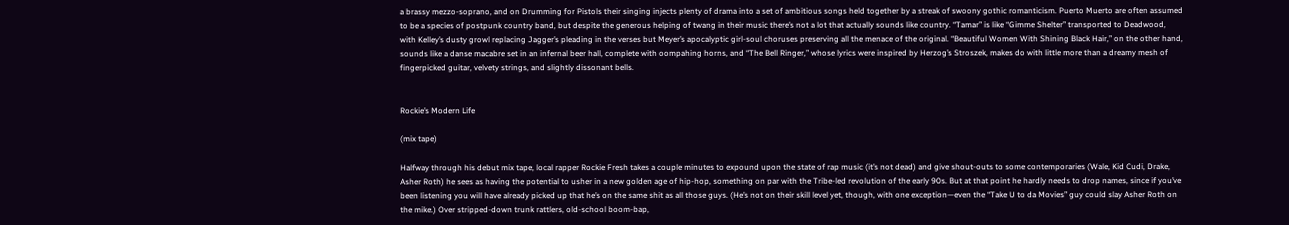a brassy mezzo-soprano, and on Drumming for Pistols their singing injects plenty of drama into a set of ambitious songs held together by a streak of swoony gothic romanticism. Puerto Muerto are often assumed to be a species of postpunk country band, but despite the generous helping of twang in their music there’s not a lot that actually sounds like country. “Tamar” is like “Gimme Shelter” transported to Deadwood, with Kelley’s dusty growl replacing Jagger’s pleading in the verses but Meyer’s apocalyptic girl-soul choruses preserving all the menace of the original. “Beautiful Women With Shining Black Hair,” on the other hand, sounds like a danse macabre set in an infernal beer hall, complete with oompahing horns, and “The Bell Ringer,” whose lyrics were inspired by Herzog’s Stroszek, makes do with little more than a dreamy mesh of fingerpicked guitar, velvety strings, and slightly dissonant bells.


Rockie’s Modern Life

(mix tape)

Halfway through his debut mix tape, local rapper Rockie Fresh takes a couple minutes to expound upon the state of rap music (it’s not dead) and give shout-outs to some contemporaries (Wale, Kid Cudi, Drake, Asher Roth) he sees as having the potential to usher in a new golden age of hip-hop, something on par with the Tribe-led revolution of the early 90s. But at that point he hardly needs to drop names, since if you’ve been listening you will have already picked up that he’s on the same shit as all those guys. (He’s not on their skill level yet, though, with one exception—even the “Take U to da Movies” guy could slay Asher Roth on the mike.) Over stripped-down trunk rattlers, old-school boom-bap,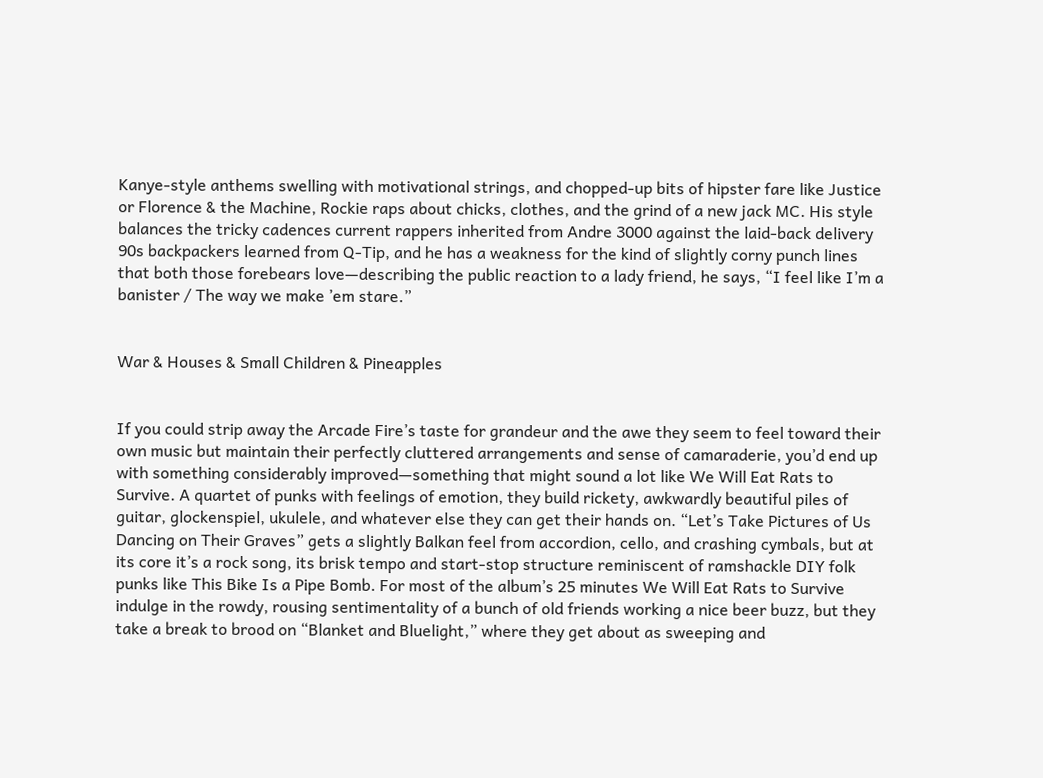Kanye-style anthems swelling with motivational strings, and chopped-up bits of hipster fare like Justice or Florence & the Machine, Rockie raps about chicks, clothes, and the grind of a new jack MC. His style balances the tricky cadences current rappers inherited from Andre 3000 against the laid-back delivery 90s backpackers learned from Q-Tip, and he has a weakness for the kind of slightly corny punch lines that both those forebears love—describing the public reaction to a lady friend, he says, “I feel like I’m a banister / The way we make ’em stare.”


War & Houses & Small Children & Pineapples


If you could strip away the Arcade Fire’s taste for grandeur and the awe they seem to feel toward their own music but maintain their perfectly cluttered arrangements and sense of camaraderie, you’d end up with something considerably improved—something that might sound a lot like We Will Eat Rats to Survive. A quartet of punks with feelings of emotion, they build rickety, awkwardly beautiful piles of guitar, glockenspiel, ukulele, and whatever else they can get their hands on. “Let’s Take Pictures of Us Dancing on Their Graves” gets a slightly Balkan feel from accordion, cello, and crashing cymbals, but at its core it’s a rock song, its brisk tempo and start-stop structure reminiscent of ramshackle DIY folk punks like This Bike Is a Pipe Bomb. For most of the album’s 25 minutes We Will Eat Rats to Survive indulge in the rowdy, rousing sentimentality of a bunch of old friends working a nice beer buzz, but they take a break to brood on “Blanket and Bluelight,” where they get about as sweeping and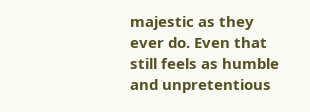majestic as they ever do. Even that still feels as humble and unpretentious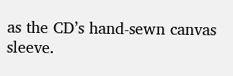as the CD’s hand-sewn canvas sleeve.